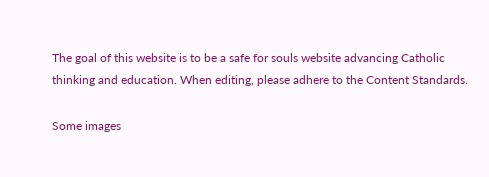The goal of this website is to be a safe for souls website advancing Catholic thinking and education. When editing, please adhere to the Content Standards.

Some images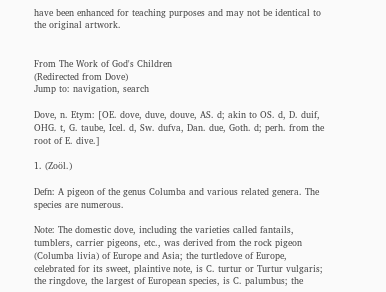have been enhanced for teaching purposes and may not be identical to the original artwork.


From The Work of God's Children
(Redirected from Dove)
Jump to: navigation, search

Dove, n. Etym: [OE. dove, duve, douve, AS. d; akin to OS. d, D. duif, OHG. t, G. taube, Icel. d, Sw. dufva, Dan. due, Goth. d; perh. from the root of E. dive.]

1. (Zoöl.)

Defn: A pigeon of the genus Columba and various related genera. The species are numerous.

Note: The domestic dove, including the varieties called fantails, tumblers, carrier pigeons, etc., was derived from the rock pigeon (Columba livia) of Europe and Asia; the turtledove of Europe, celebrated for its sweet, plaintive note, is C. turtur or Turtur vulgaris; the ringdove, the largest of European species, is C. palumbus; the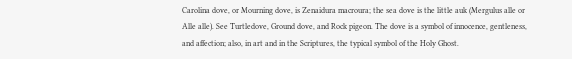Carolina dove, or Mourning dove, is Zenaidura macroura; the sea dove is the little auk (Mergulus alle or Alle alle). See Turtledove, Ground dove, and Rock pigeon. The dove is a symbol of innocence, gentleness, and affection; also, in art and in the Scriptures, the typical symbol of the Holy Ghost.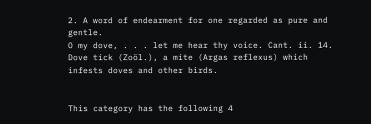2. A word of endearment for one regarded as pure and gentle.
O my dove, . . . let me hear thy voice. Cant. ii. 14.
Dove tick (Zoöl.), a mite (Argas reflexus) which infests doves and other birds.


This category has the following 4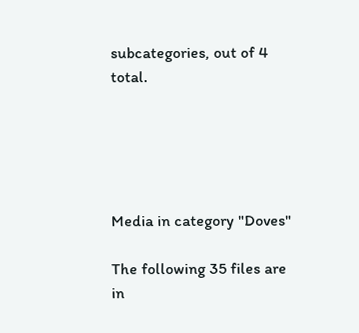subcategories, out of 4 total.





Media in category "Doves"

The following 35 files are in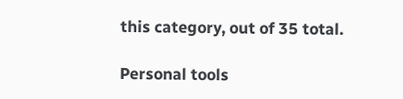this category, out of 35 total.

Personal tools